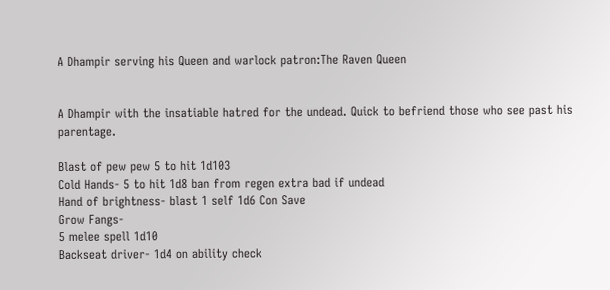A Dhampir serving his Queen and warlock patron:The Raven Queen


A Dhampir with the insatiable hatred for the undead. Quick to befriend those who see past his parentage.

Blast of pew pew 5 to hit 1d103
Cold Hands- 5 to hit 1d8 ban from regen extra bad if undead
Hand of brightness- blast 1 self 1d6 Con Save
Grow Fangs-
5 melee spell 1d10
Backseat driver- 1d4 on ability check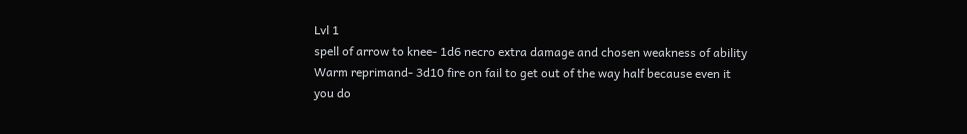Lvl 1
spell of arrow to knee- 1d6 necro extra damage and chosen weakness of ability
Warm reprimand- 3d10 fire on fail to get out of the way half because even it you do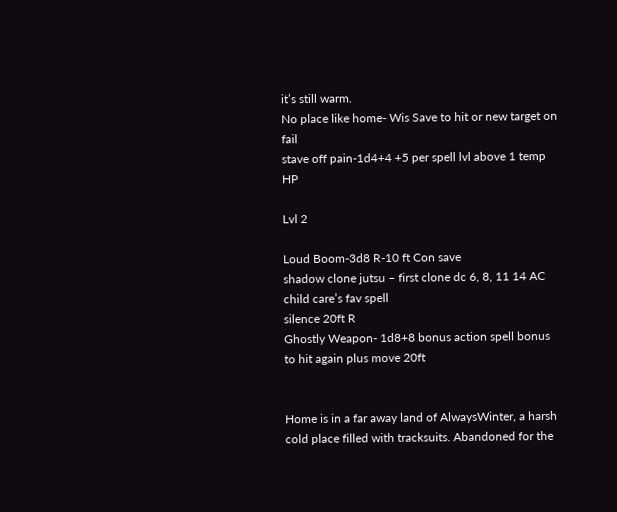it’s still warm.
No place like home- Wis Save to hit or new target on fail
stave off pain-1d4+4 +5 per spell lvl above 1 temp HP

Lvl 2

Loud Boom-3d8 R-10 ft Con save
shadow clone jutsu – first clone dc 6, 8, 11 14 AC
child care’s fav spell
silence 20ft R
Ghostly Weapon- 1d8+8 bonus action spell bonus to hit again plus move 20ft


Home is in a far away land of AlwaysWinter, a harsh cold place filled with tracksuits. Abandoned for the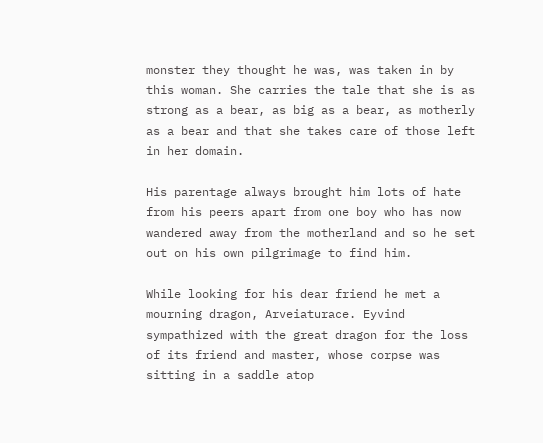monster they thought he was, was taken in by this woman. She carries the tale that she is as strong as a bear, as big as a bear, as motherly as a bear and that she takes care of those left in her domain.

His parentage always brought him lots of hate from his peers apart from one boy who has now wandered away from the motherland and so he set out on his own pilgrimage to find him.

While looking for his dear friend he met a mourning dragon, Arveiaturace. Eyvind sympathized with the great dragon for the loss of its friend and master, whose corpse was sitting in a saddle atop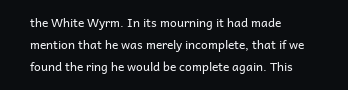the White Wyrm. In its mourning it had made mention that he was merely incomplete, that if we found the ring he would be complete again. This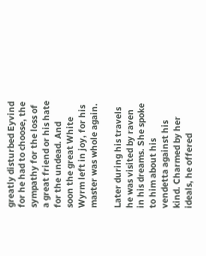greatly disturbed Eyvind for he had to choose, the sympathy for the loss of a great friend or his hate for the undead. And soon the great White Wyrm left in joy, for his master was whole again.

Later during his travels he was visited by raven in his dreams. She spoke to him about his vendetta against his kind. Charmed by her ideals, he offered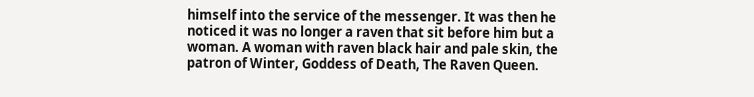himself into the service of the messenger. It was then he noticed it was no longer a raven that sit before him but a woman. A woman with raven black hair and pale skin, the patron of Winter, Goddess of Death, The Raven Queen.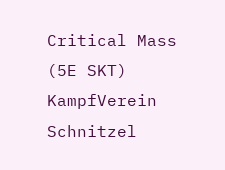Critical Mass (5E SKT) KampfVerein Schnitzel